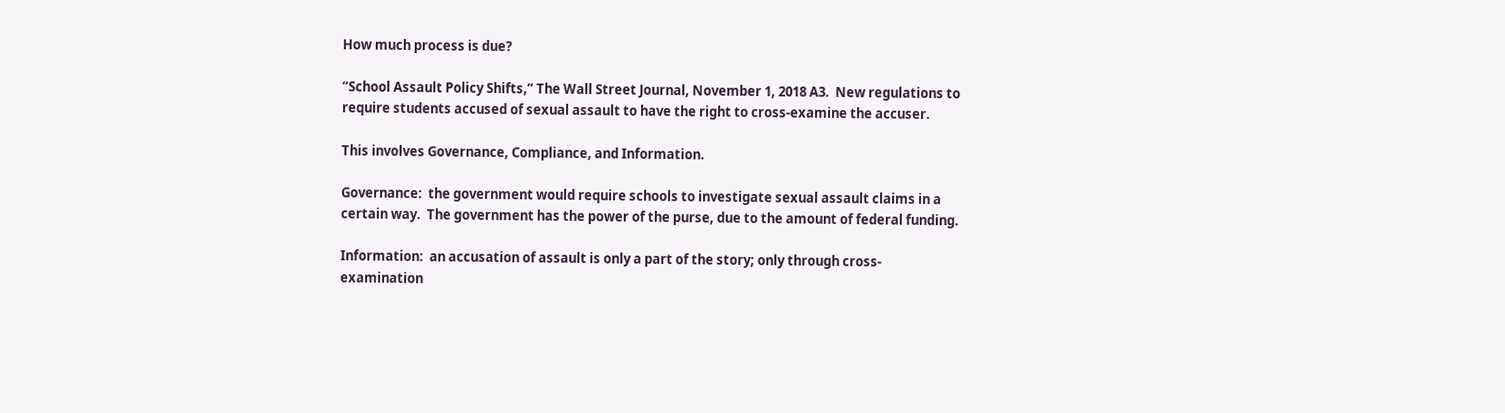How much process is due?

“School Assault Policy Shifts,” The Wall Street Journal, November 1, 2018 A3.  New regulations to require students accused of sexual assault to have the right to cross-examine the accuser.

This involves Governance, Compliance, and Information.

Governance:  the government would require schools to investigate sexual assault claims in a certain way.  The government has the power of the purse, due to the amount of federal funding.

Information:  an accusation of assault is only a part of the story; only through cross-examination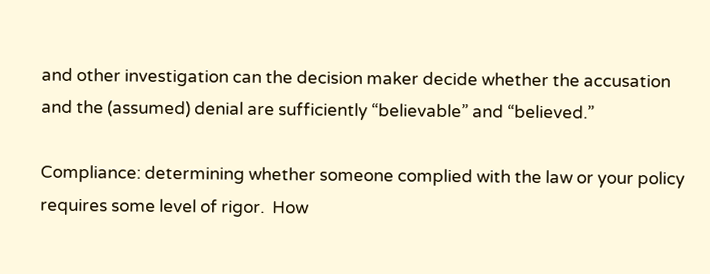and other investigation can the decision maker decide whether the accusation and the (assumed) denial are sufficiently “believable” and “believed.”

Compliance: determining whether someone complied with the law or your policy requires some level of rigor.  How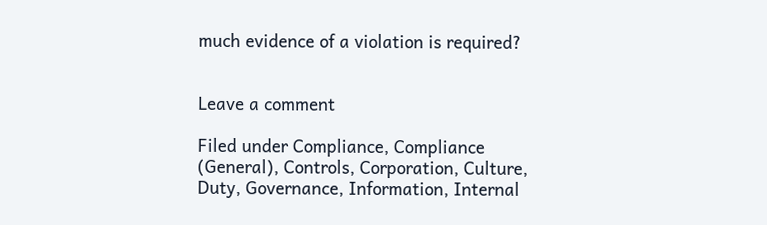much evidence of a violation is required?


Leave a comment

Filed under Compliance, Compliance (General), Controls, Corporation, Culture, Duty, Governance, Information, Internal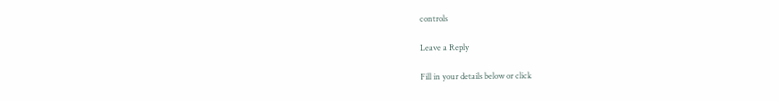controls

Leave a Reply

Fill in your details below or click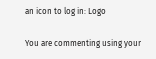an icon to log in: Logo

You are commenting using your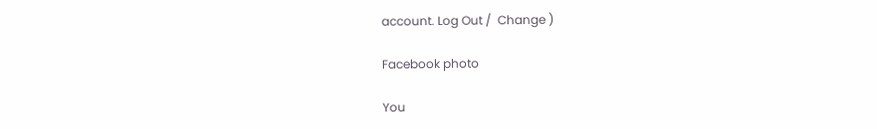account. Log Out /  Change )

Facebook photo

You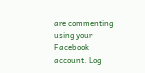are commenting using your Facebook account. Log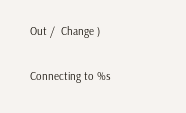Out /  Change )

Connecting to %s